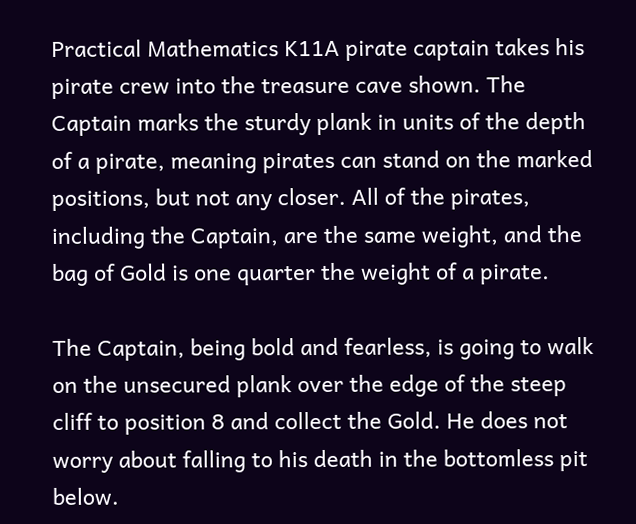Practical Mathematics K11A pirate captain takes his pirate crew into the treasure cave shown. The Captain marks the sturdy plank in units of the depth of a pirate, meaning pirates can stand on the marked positions, but not any closer. All of the pirates, including the Captain, are the same weight, and the bag of Gold is one quarter the weight of a pirate.

The Captain, being bold and fearless, is going to walk on the unsecured plank over the edge of the steep cliff to position 8 and collect the Gold. He does not worry about falling to his death in the bottomless pit below.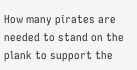How many pirates are needed to stand on the plank to support the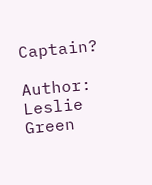Captain?

Author: Leslie Green